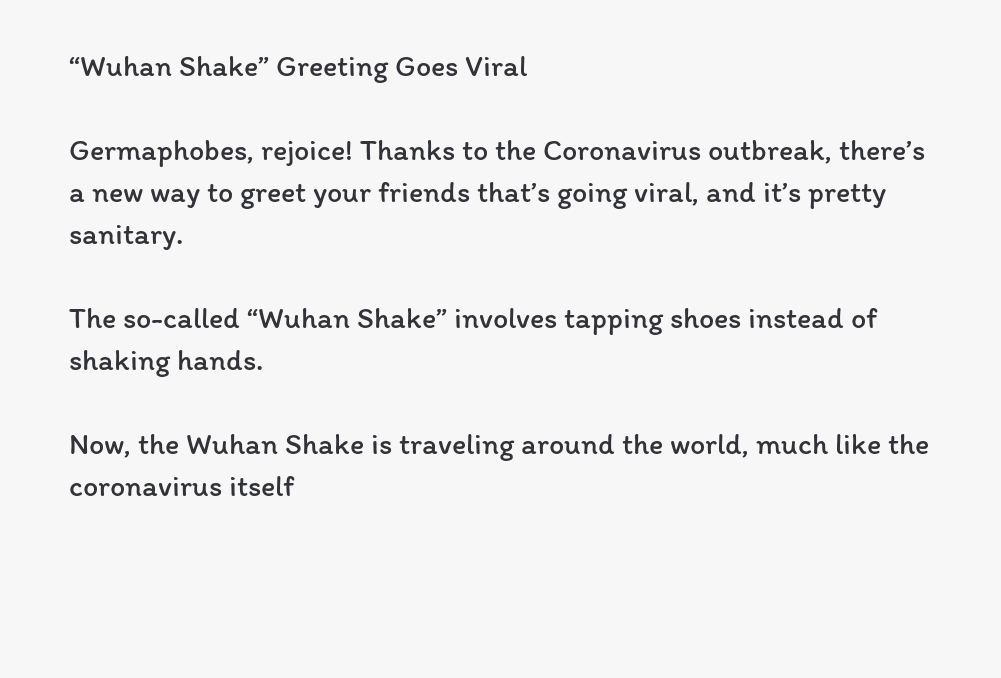“Wuhan Shake” Greeting Goes Viral

Germaphobes, rejoice! Thanks to the Coronavirus outbreak, there’s a new way to greet your friends that’s going viral, and it’s pretty sanitary.

The so-called “Wuhan Shake” involves tapping shoes instead of shaking hands.

Now, the Wuhan Shake is traveling around the world, much like the coronavirus itself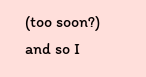(too soon?) and so I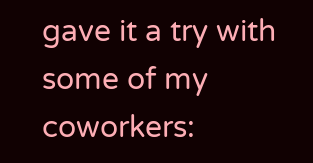gave it a try with some of my coworkers: